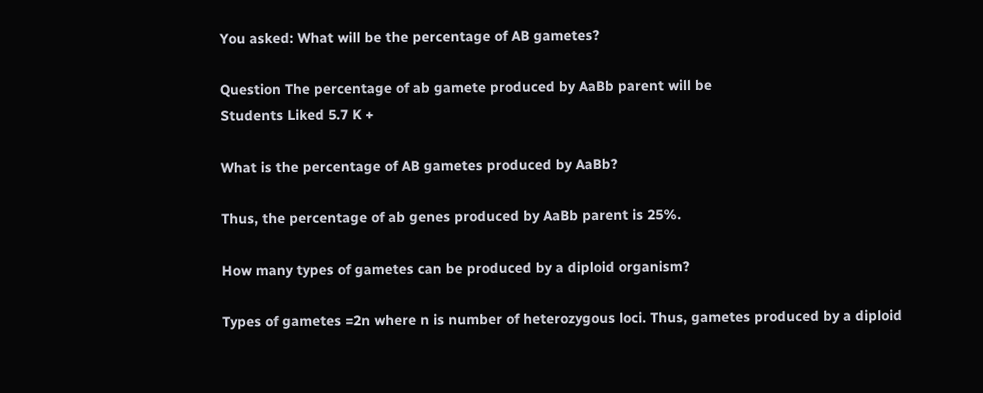You asked: What will be the percentage of AB gametes?

Question The percentage of ab gamete produced by AaBb parent will be
Students Liked 5.7 K +

What is the percentage of AB gametes produced by AaBb?

Thus, the percentage of ab genes produced by AaBb parent is 25%.

How many types of gametes can be produced by a diploid organism?

Types of gametes =2n where n is number of heterozygous loci. Thus, gametes produced by a diploid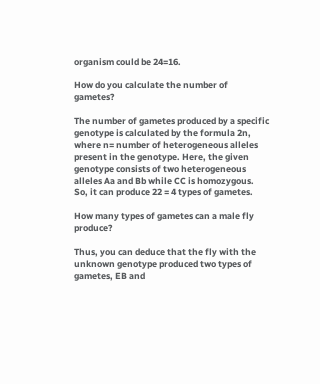organism could be 24=16.

How do you calculate the number of gametes?

The number of gametes produced by a specific genotype is calculated by the formula 2n, where n= number of heterogeneous alleles present in the genotype. Here, the given genotype consists of two heterogeneous alleles Aa and Bb while CC is homozygous. So, it can produce 22 = 4 types of gametes.

How many types of gametes can a male fly produce?

Thus, you can deduce that the fly with the unknown genotype produced two types of gametes, EB and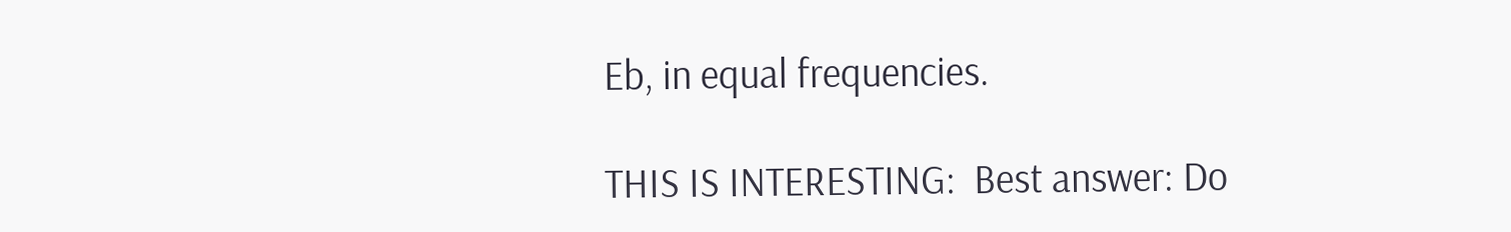Eb, in equal frequencies.

THIS IS INTERESTING:  Best answer: Do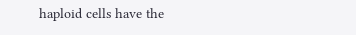haploid cells have the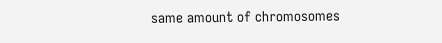same amount of chromosomes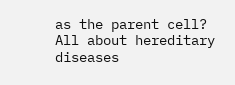as the parent cell?
All about hereditary diseases